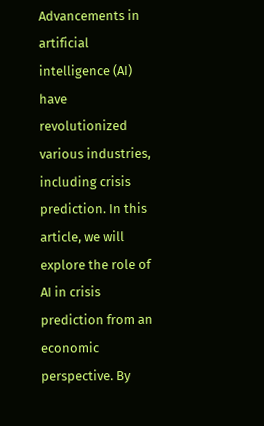Advancements in artificial intelligence (AI) have revolutionized various industries, including crisis prediction. In this article, we will explore the role of AI in crisis prediction from an economic perspective. By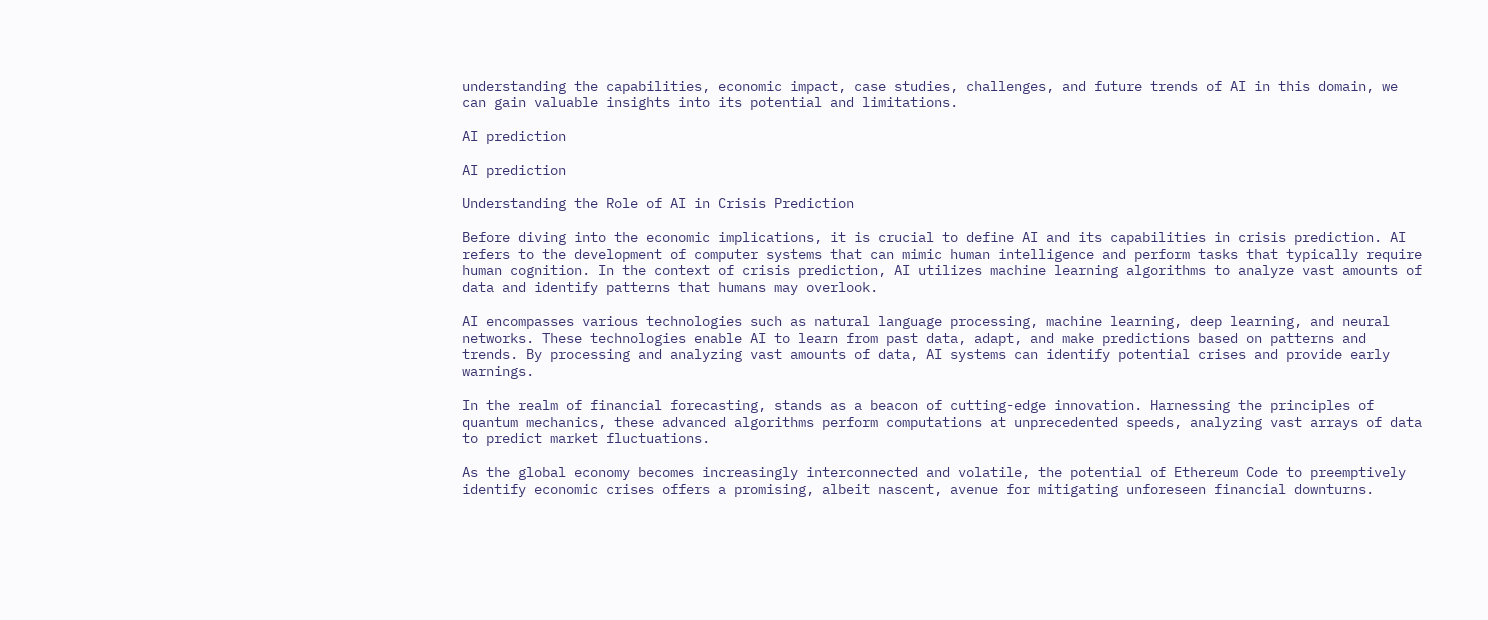understanding the capabilities, economic impact, case studies, challenges, and future trends of AI in this domain, we can gain valuable insights into its potential and limitations.

AI prediction

AI prediction

Understanding the Role of AI in Crisis Prediction

Before diving into the economic implications, it is crucial to define AI and its capabilities in crisis prediction. AI refers to the development of computer systems that can mimic human intelligence and perform tasks that typically require human cognition. In the context of crisis prediction, AI utilizes machine learning algorithms to analyze vast amounts of data and identify patterns that humans may overlook.

AI encompasses various technologies such as natural language processing, machine learning, deep learning, and neural networks. These technologies enable AI to learn from past data, adapt, and make predictions based on patterns and trends. By processing and analyzing vast amounts of data, AI systems can identify potential crises and provide early warnings.

In the realm of financial forecasting, stands as a beacon of cutting-edge innovation. Harnessing the principles of quantum mechanics, these advanced algorithms perform computations at unprecedented speeds, analyzing vast arrays of data to predict market fluctuations.

As the global economy becomes increasingly interconnected and volatile, the potential of Ethereum Code to preemptively identify economic crises offers a promising, albeit nascent, avenue for mitigating unforeseen financial downturns.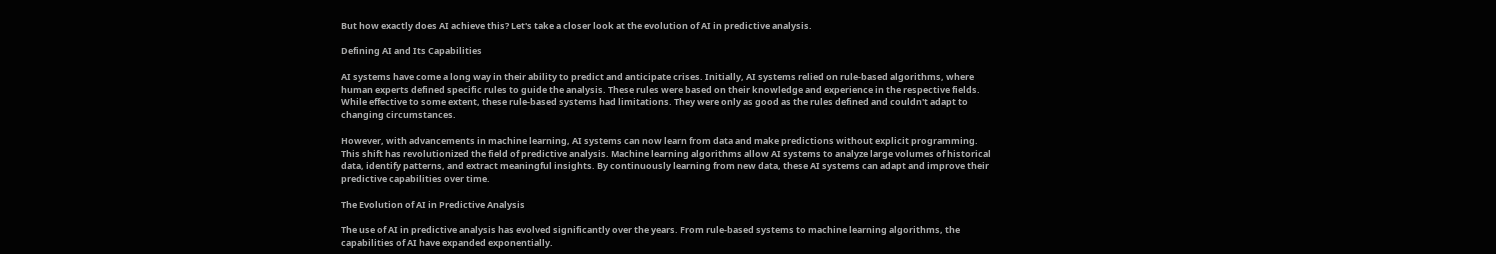But how exactly does AI achieve this? Let's take a closer look at the evolution of AI in predictive analysis.

Defining AI and Its Capabilities

AI systems have come a long way in their ability to predict and anticipate crises. Initially, AI systems relied on rule-based algorithms, where human experts defined specific rules to guide the analysis. These rules were based on their knowledge and experience in the respective fields. While effective to some extent, these rule-based systems had limitations. They were only as good as the rules defined and couldn't adapt to changing circumstances.

However, with advancements in machine learning, AI systems can now learn from data and make predictions without explicit programming. This shift has revolutionized the field of predictive analysis. Machine learning algorithms allow AI systems to analyze large volumes of historical data, identify patterns, and extract meaningful insights. By continuously learning from new data, these AI systems can adapt and improve their predictive capabilities over time.

The Evolution of AI in Predictive Analysis

The use of AI in predictive analysis has evolved significantly over the years. From rule-based systems to machine learning algorithms, the capabilities of AI have expanded exponentially.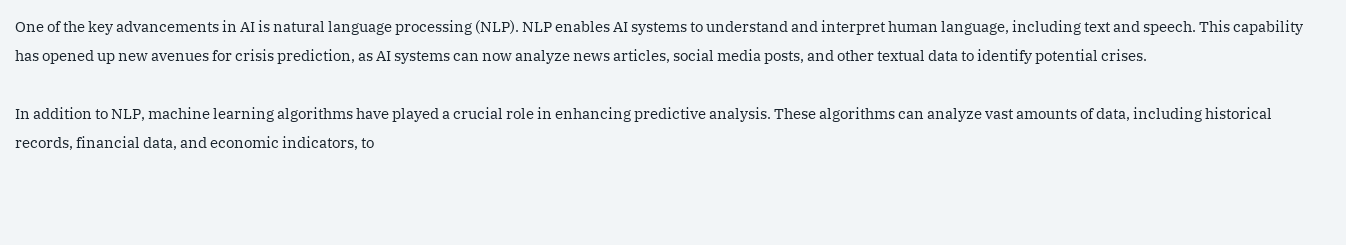One of the key advancements in AI is natural language processing (NLP). NLP enables AI systems to understand and interpret human language, including text and speech. This capability has opened up new avenues for crisis prediction, as AI systems can now analyze news articles, social media posts, and other textual data to identify potential crises.

In addition to NLP, machine learning algorithms have played a crucial role in enhancing predictive analysis. These algorithms can analyze vast amounts of data, including historical records, financial data, and economic indicators, to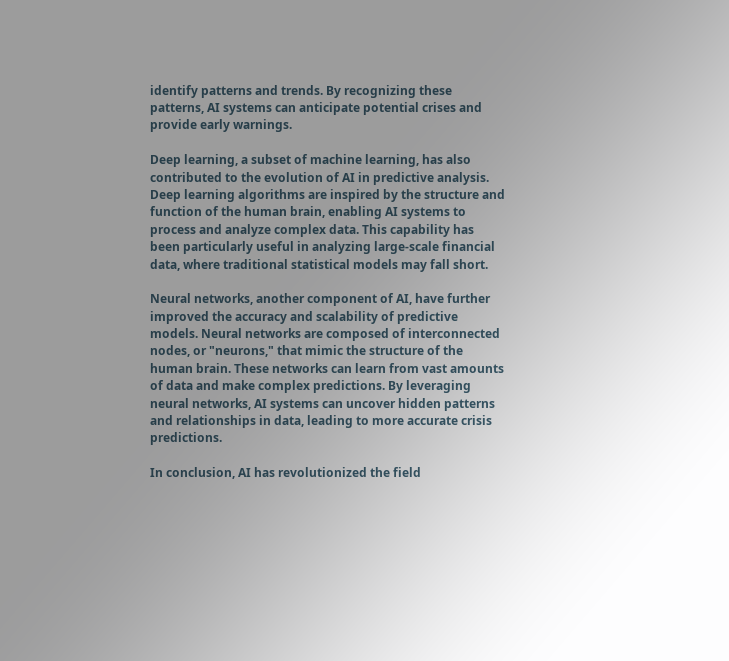identify patterns and trends. By recognizing these patterns, AI systems can anticipate potential crises and provide early warnings.

Deep learning, a subset of machine learning, has also contributed to the evolution of AI in predictive analysis. Deep learning algorithms are inspired by the structure and function of the human brain, enabling AI systems to process and analyze complex data. This capability has been particularly useful in analyzing large-scale financial data, where traditional statistical models may fall short.

Neural networks, another component of AI, have further improved the accuracy and scalability of predictive models. Neural networks are composed of interconnected nodes, or "neurons," that mimic the structure of the human brain. These networks can learn from vast amounts of data and make complex predictions. By leveraging neural networks, AI systems can uncover hidden patterns and relationships in data, leading to more accurate crisis predictions.

In conclusion, AI has revolutionized the field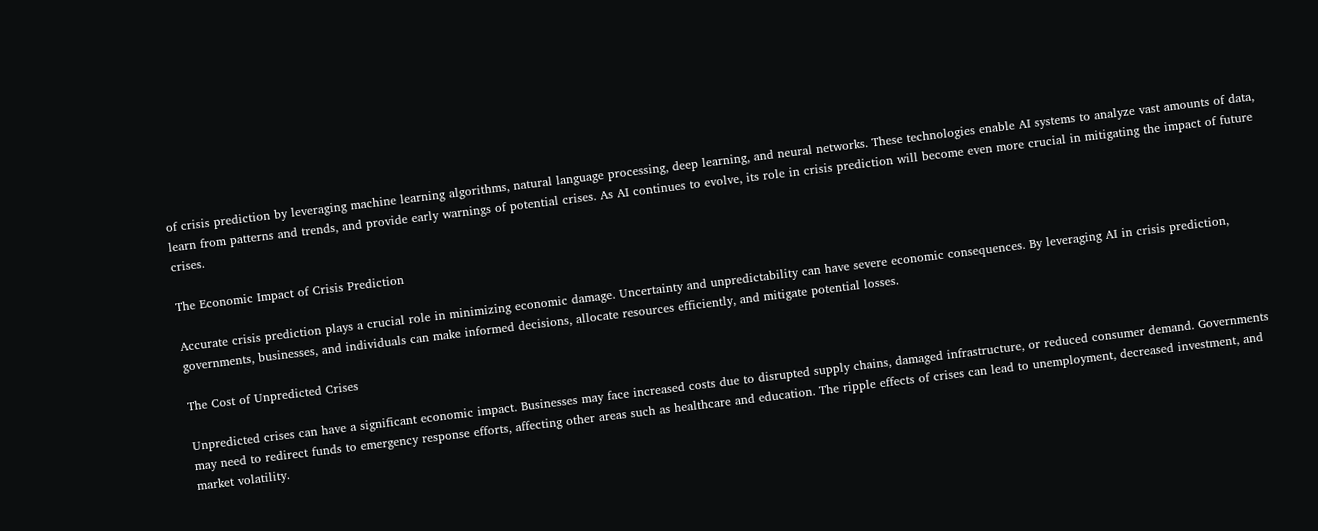of crisis prediction by leveraging machine learning algorithms, natural language processing, deep learning, and neural networks. These technologies enable AI systems to analyze vast amounts of data, learn from patterns and trends, and provide early warnings of potential crises. As AI continues to evolve, its role in crisis prediction will become even more crucial in mitigating the impact of future crises.

The Economic Impact of Crisis Prediction

Accurate crisis prediction plays a crucial role in minimizing economic damage. Uncertainty and unpredictability can have severe economic consequences. By leveraging AI in crisis prediction, governments, businesses, and individuals can make informed decisions, allocate resources efficiently, and mitigate potential losses.

The Cost of Unpredicted Crises

Unpredicted crises can have a significant economic impact. Businesses may face increased costs due to disrupted supply chains, damaged infrastructure, or reduced consumer demand. Governments may need to redirect funds to emergency response efforts, affecting other areas such as healthcare and education. The ripple effects of crises can lead to unemployment, decreased investment, and market volatility.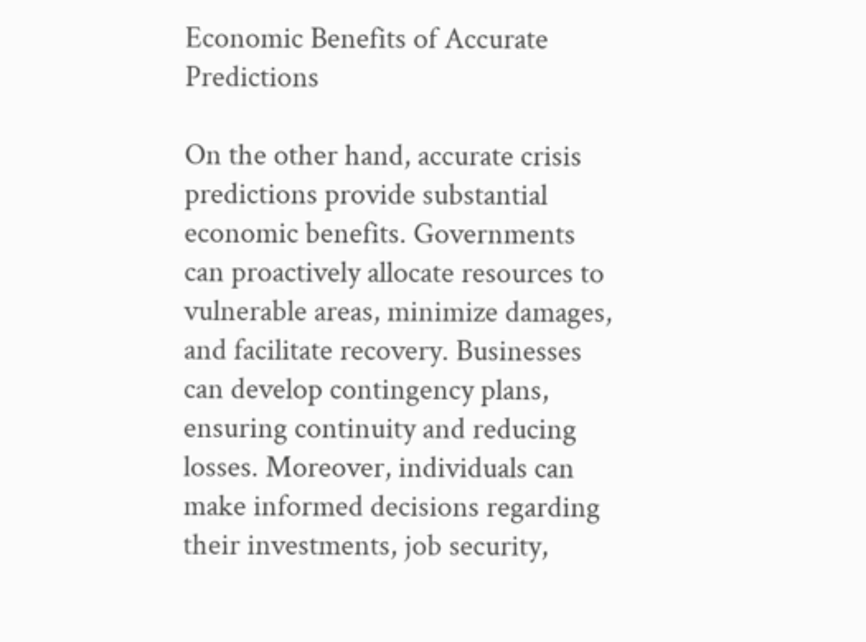Economic Benefits of Accurate Predictions

On the other hand, accurate crisis predictions provide substantial economic benefits. Governments can proactively allocate resources to vulnerable areas, minimize damages, and facilitate recovery. Businesses can develop contingency plans, ensuring continuity and reducing losses. Moreover, individuals can make informed decisions regarding their investments, job security,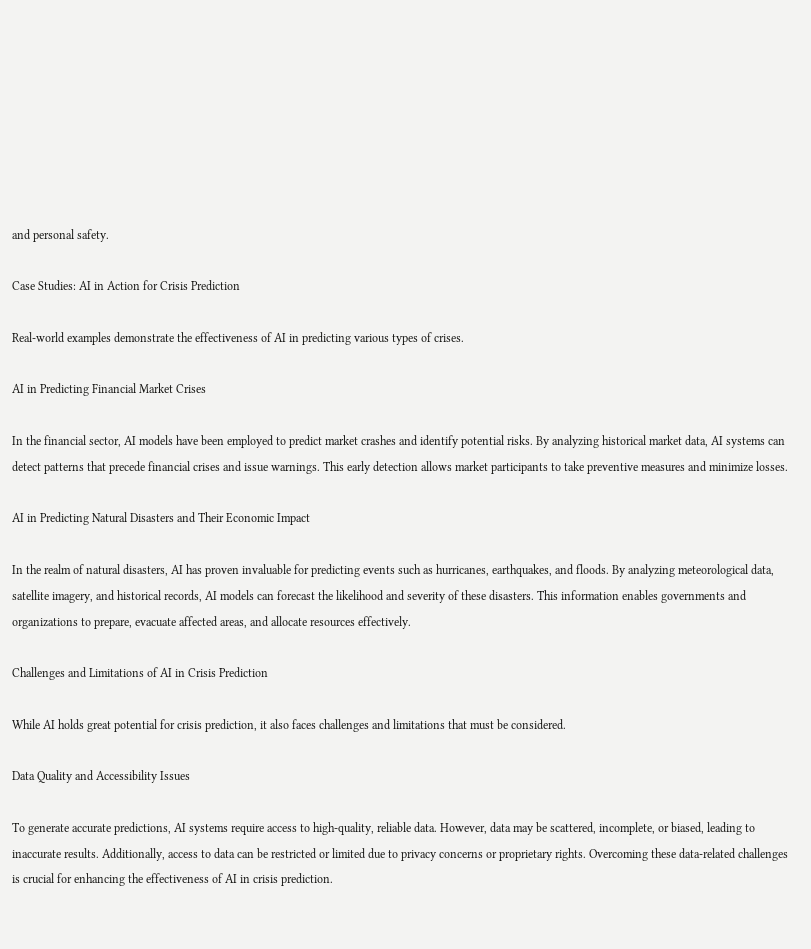and personal safety.

Case Studies: AI in Action for Crisis Prediction

Real-world examples demonstrate the effectiveness of AI in predicting various types of crises.

AI in Predicting Financial Market Crises

In the financial sector, AI models have been employed to predict market crashes and identify potential risks. By analyzing historical market data, AI systems can detect patterns that precede financial crises and issue warnings. This early detection allows market participants to take preventive measures and minimize losses.

AI in Predicting Natural Disasters and Their Economic Impact

In the realm of natural disasters, AI has proven invaluable for predicting events such as hurricanes, earthquakes, and floods. By analyzing meteorological data, satellite imagery, and historical records, AI models can forecast the likelihood and severity of these disasters. This information enables governments and organizations to prepare, evacuate affected areas, and allocate resources effectively.

Challenges and Limitations of AI in Crisis Prediction

While AI holds great potential for crisis prediction, it also faces challenges and limitations that must be considered.

Data Quality and Accessibility Issues

To generate accurate predictions, AI systems require access to high-quality, reliable data. However, data may be scattered, incomplete, or biased, leading to inaccurate results. Additionally, access to data can be restricted or limited due to privacy concerns or proprietary rights. Overcoming these data-related challenges is crucial for enhancing the effectiveness of AI in crisis prediction.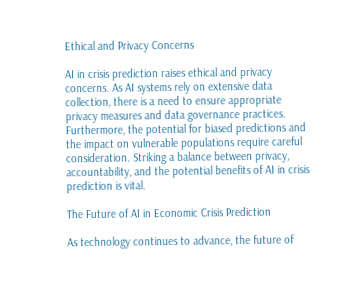Ethical and Privacy Concerns

AI in crisis prediction raises ethical and privacy concerns. As AI systems rely on extensive data collection, there is a need to ensure appropriate privacy measures and data governance practices. Furthermore, the potential for biased predictions and the impact on vulnerable populations require careful consideration. Striking a balance between privacy, accountability, and the potential benefits of AI in crisis prediction is vital.

The Future of AI in Economic Crisis Prediction

As technology continues to advance, the future of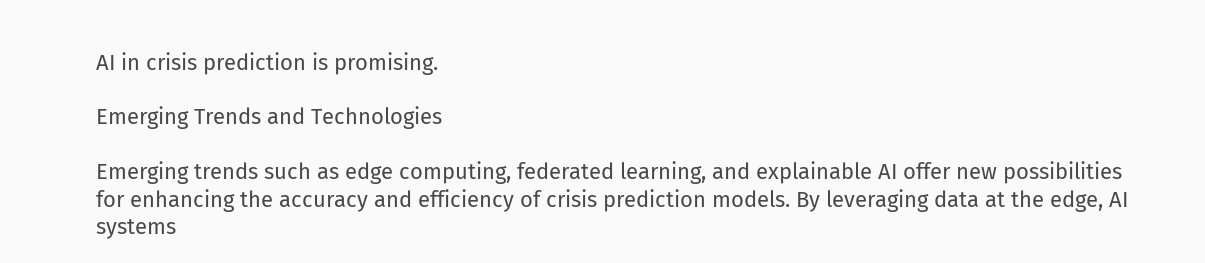AI in crisis prediction is promising.

Emerging Trends and Technologies

Emerging trends such as edge computing, federated learning, and explainable AI offer new possibilities for enhancing the accuracy and efficiency of crisis prediction models. By leveraging data at the edge, AI systems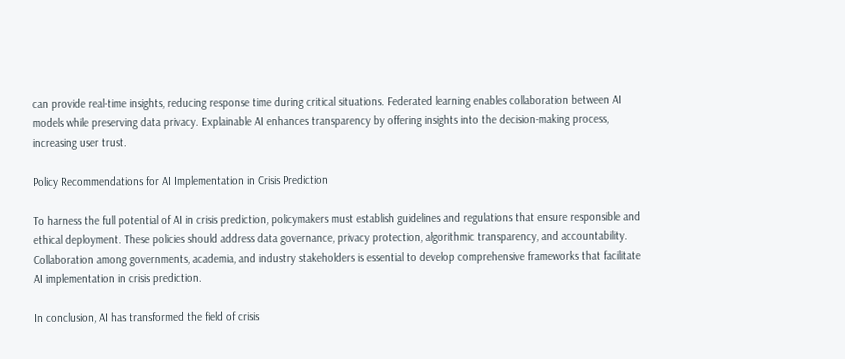can provide real-time insights, reducing response time during critical situations. Federated learning enables collaboration between AI models while preserving data privacy. Explainable AI enhances transparency by offering insights into the decision-making process, increasing user trust.

Policy Recommendations for AI Implementation in Crisis Prediction

To harness the full potential of AI in crisis prediction, policymakers must establish guidelines and regulations that ensure responsible and ethical deployment. These policies should address data governance, privacy protection, algorithmic transparency, and accountability. Collaboration among governments, academia, and industry stakeholders is essential to develop comprehensive frameworks that facilitate AI implementation in crisis prediction.

In conclusion, AI has transformed the field of crisis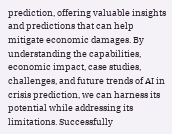prediction, offering valuable insights and predictions that can help mitigate economic damages. By understanding the capabilities, economic impact, case studies, challenges, and future trends of AI in crisis prediction, we can harness its potential while addressing its limitations. Successfully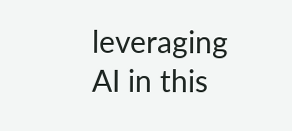leveraging AI in this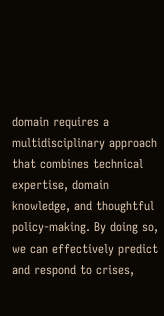domain requires a multidisciplinary approach that combines technical expertise, domain knowledge, and thoughtful policy-making. By doing so, we can effectively predict and respond to crises,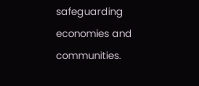safeguarding economies and communities.